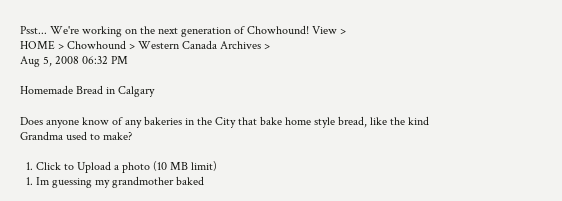Psst... We're working on the next generation of Chowhound! View >
HOME > Chowhound > Western Canada Archives >
Aug 5, 2008 06:32 PM

Homemade Bread in Calgary

Does anyone know of any bakeries in the City that bake home style bread, like the kind Grandma used to make?

  1. Click to Upload a photo (10 MB limit)
  1. Im guessing my grandmother baked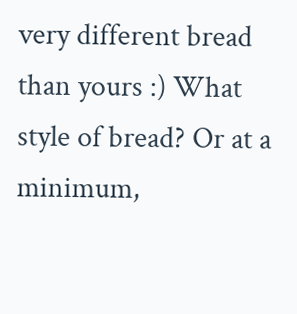very different bread than yours :) What style of bread? Or at a minimum,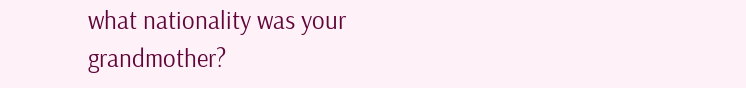what nationality was your grandmother?